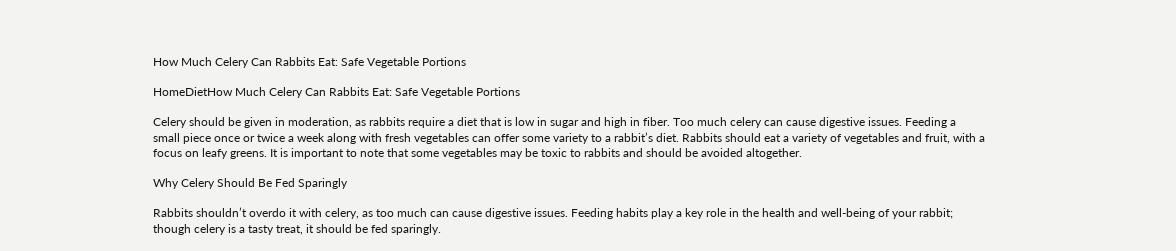How Much Celery Can Rabbits Eat: Safe Vegetable Portions

HomeDietHow Much Celery Can Rabbits Eat: Safe Vegetable Portions

Celery should be given in moderation, as rabbits require a diet that is low in sugar and high in fiber. Too much celery can cause digestive issues. Feeding a small piece once or twice a week along with fresh vegetables can offer some variety to a rabbit’s diet. Rabbits should eat a variety of vegetables and fruit, with a focus on leafy greens. It is important to note that some vegetables may be toxic to rabbits and should be avoided altogether.

Why Celery Should Be Fed Sparingly

Rabbits shouldn’t overdo it with celery, as too much can cause digestive issues. Feeding habits play a key role in the health and well-being of your rabbit; though celery is a tasty treat, it should be fed sparingly.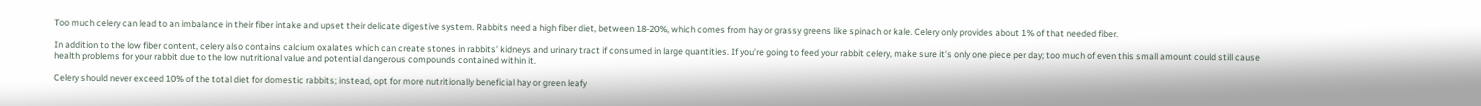Too much celery can lead to an imbalance in their fiber intake and upset their delicate digestive system. Rabbits need a high fiber diet, between 18-20%, which comes from hay or grassy greens like spinach or kale. Celery only provides about 1% of that needed fiber.

In addition to the low fiber content, celery also contains calcium oxalates which can create stones in rabbits’ kidneys and urinary tract if consumed in large quantities. If you’re going to feed your rabbit celery, make sure it’s only one piece per day; too much of even this small amount could still cause health problems for your rabbit due to the low nutritional value and potential dangerous compounds contained within it.

Celery should never exceed 10% of the total diet for domestic rabbits; instead, opt for more nutritionally beneficial hay or green leafy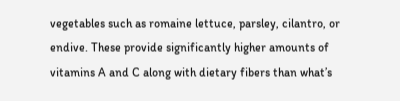vegetables such as romaine lettuce, parsley, cilantro, or endive. These provide significantly higher amounts of vitamins A and C along with dietary fibers than what’s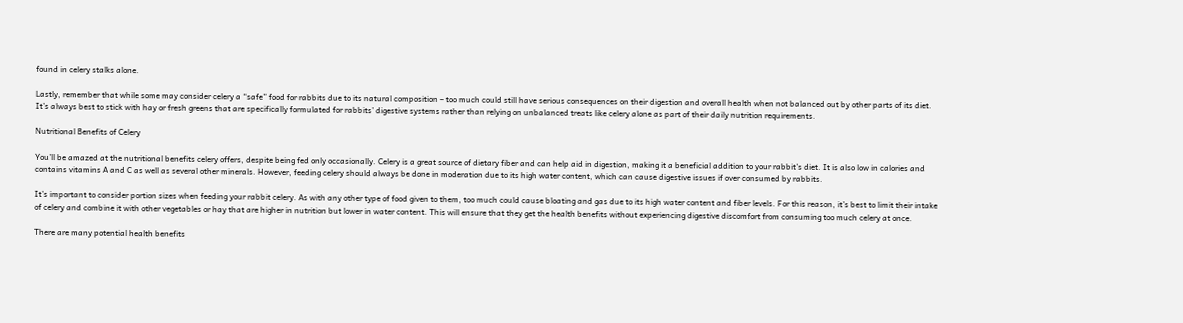found in celery stalks alone.

Lastly, remember that while some may consider celery a “safe” food for rabbits due to its natural composition – too much could still have serious consequences on their digestion and overall health when not balanced out by other parts of its diet. It’s always best to stick with hay or fresh greens that are specifically formulated for rabbits’ digestive systems rather than relying on unbalanced treats like celery alone as part of their daily nutrition requirements.

Nutritional Benefits of Celery

You’ll be amazed at the nutritional benefits celery offers, despite being fed only occasionally. Celery is a great source of dietary fiber and can help aid in digestion, making it a beneficial addition to your rabbit’s diet. It is also low in calories and contains vitamins A and C as well as several other minerals. However, feeding celery should always be done in moderation due to its high water content, which can cause digestive issues if over consumed by rabbits.

It’s important to consider portion sizes when feeding your rabbit celery. As with any other type of food given to them, too much could cause bloating and gas due to its high water content and fiber levels. For this reason, it’s best to limit their intake of celery and combine it with other vegetables or hay that are higher in nutrition but lower in water content. This will ensure that they get the health benefits without experiencing digestive discomfort from consuming too much celery at once.

There are many potential health benefits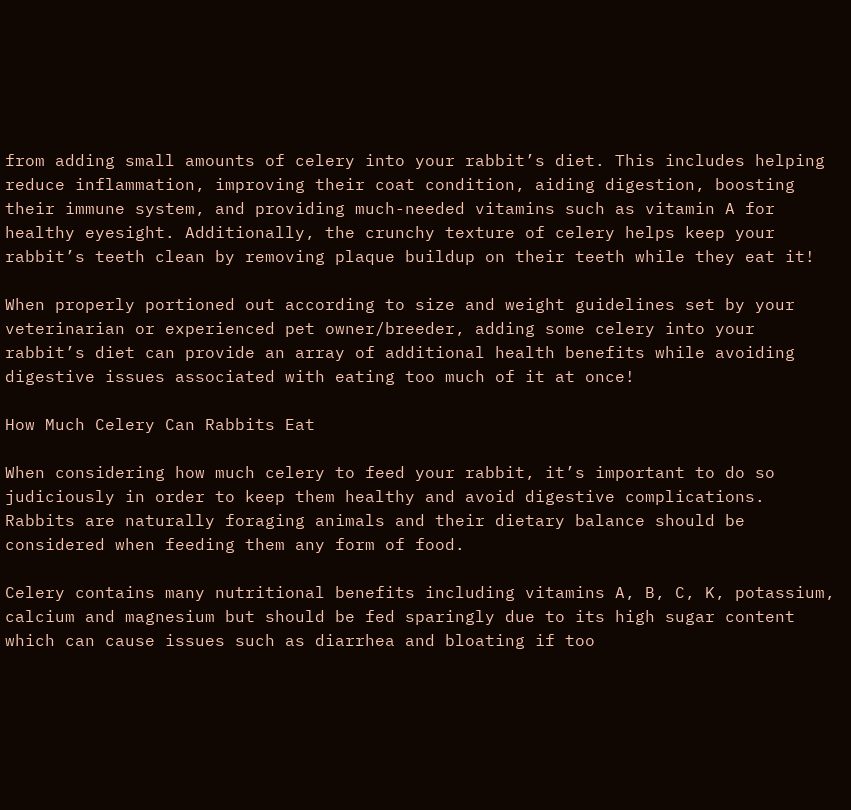from adding small amounts of celery into your rabbit’s diet. This includes helping reduce inflammation, improving their coat condition, aiding digestion, boosting their immune system, and providing much-needed vitamins such as vitamin A for healthy eyesight. Additionally, the crunchy texture of celery helps keep your rabbit’s teeth clean by removing plaque buildup on their teeth while they eat it!

When properly portioned out according to size and weight guidelines set by your veterinarian or experienced pet owner/breeder, adding some celery into your rabbit’s diet can provide an array of additional health benefits while avoiding digestive issues associated with eating too much of it at once!

How Much Celery Can Rabbits Eat

When considering how much celery to feed your rabbit, it’s important to do so judiciously in order to keep them healthy and avoid digestive complications. Rabbits are naturally foraging animals and their dietary balance should be considered when feeding them any form of food.

Celery contains many nutritional benefits including vitamins A, B, C, K, potassium, calcium and magnesium but should be fed sparingly due to its high sugar content which can cause issues such as diarrhea and bloating if too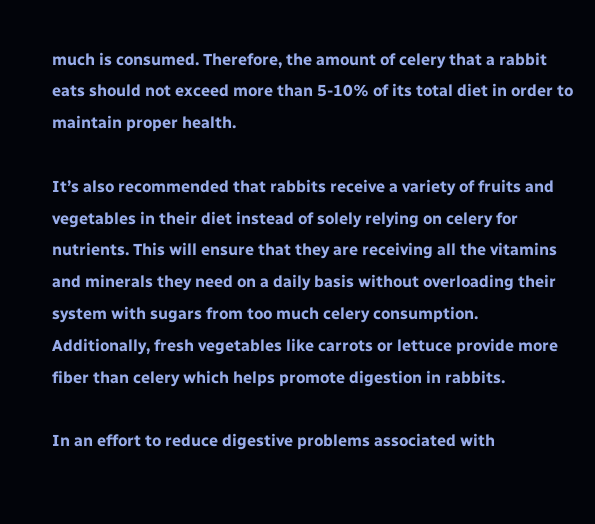much is consumed. Therefore, the amount of celery that a rabbit eats should not exceed more than 5-10% of its total diet in order to maintain proper health.

It’s also recommended that rabbits receive a variety of fruits and vegetables in their diet instead of solely relying on celery for nutrients. This will ensure that they are receiving all the vitamins and minerals they need on a daily basis without overloading their system with sugars from too much celery consumption. Additionally, fresh vegetables like carrots or lettuce provide more fiber than celery which helps promote digestion in rabbits.

In an effort to reduce digestive problems associated with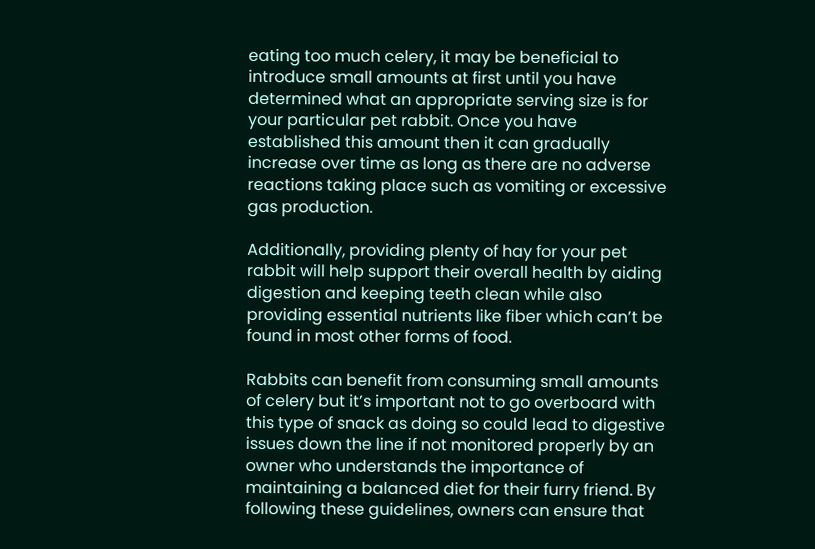eating too much celery, it may be beneficial to introduce small amounts at first until you have determined what an appropriate serving size is for your particular pet rabbit. Once you have established this amount then it can gradually increase over time as long as there are no adverse reactions taking place such as vomiting or excessive gas production.

Additionally, providing plenty of hay for your pet rabbit will help support their overall health by aiding digestion and keeping teeth clean while also providing essential nutrients like fiber which can’t be found in most other forms of food.

Rabbits can benefit from consuming small amounts of celery but it’s important not to go overboard with this type of snack as doing so could lead to digestive issues down the line if not monitored properly by an owner who understands the importance of maintaining a balanced diet for their furry friend. By following these guidelines, owners can ensure that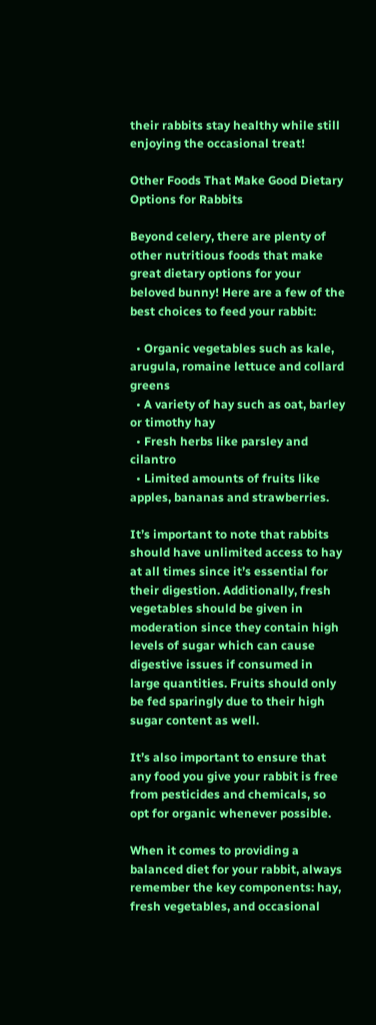their rabbits stay healthy while still enjoying the occasional treat!

Other Foods That Make Good Dietary Options for Rabbits

Beyond celery, there are plenty of other nutritious foods that make great dietary options for your beloved bunny! Here are a few of the best choices to feed your rabbit:

  • Organic vegetables such as kale, arugula, romaine lettuce and collard greens
  • A variety of hay such as oat, barley or timothy hay
  • Fresh herbs like parsley and cilantro
  • Limited amounts of fruits like apples, bananas and strawberries.

It’s important to note that rabbits should have unlimited access to hay at all times since it’s essential for their digestion. Additionally, fresh vegetables should be given in moderation since they contain high levels of sugar which can cause digestive issues if consumed in large quantities. Fruits should only be fed sparingly due to their high sugar content as well.

It’s also important to ensure that any food you give your rabbit is free from pesticides and chemicals, so opt for organic whenever possible.

When it comes to providing a balanced diet for your rabbit, always remember the key components: hay, fresh vegetables, and occasional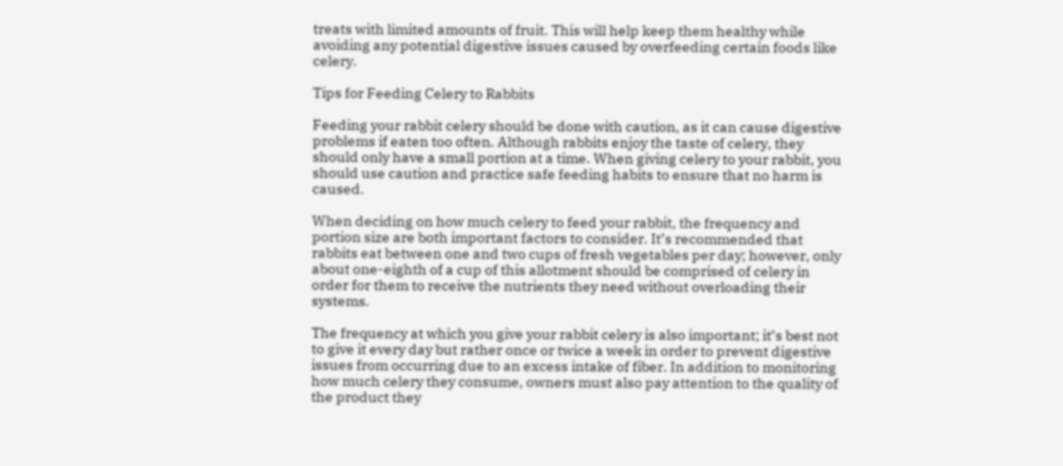treats with limited amounts of fruit. This will help keep them healthy while avoiding any potential digestive issues caused by overfeeding certain foods like celery.

Tips for Feeding Celery to Rabbits

Feeding your rabbit celery should be done with caution, as it can cause digestive problems if eaten too often. Although rabbits enjoy the taste of celery, they should only have a small portion at a time. When giving celery to your rabbit, you should use caution and practice safe feeding habits to ensure that no harm is caused.

When deciding on how much celery to feed your rabbit, the frequency and portion size are both important factors to consider. It’s recommended that rabbits eat between one and two cups of fresh vegetables per day; however, only about one-eighth of a cup of this allotment should be comprised of celery in order for them to receive the nutrients they need without overloading their systems.

The frequency at which you give your rabbit celery is also important; it’s best not to give it every day but rather once or twice a week in order to prevent digestive issues from occurring due to an excess intake of fiber. In addition to monitoring how much celery they consume, owners must also pay attention to the quality of the product they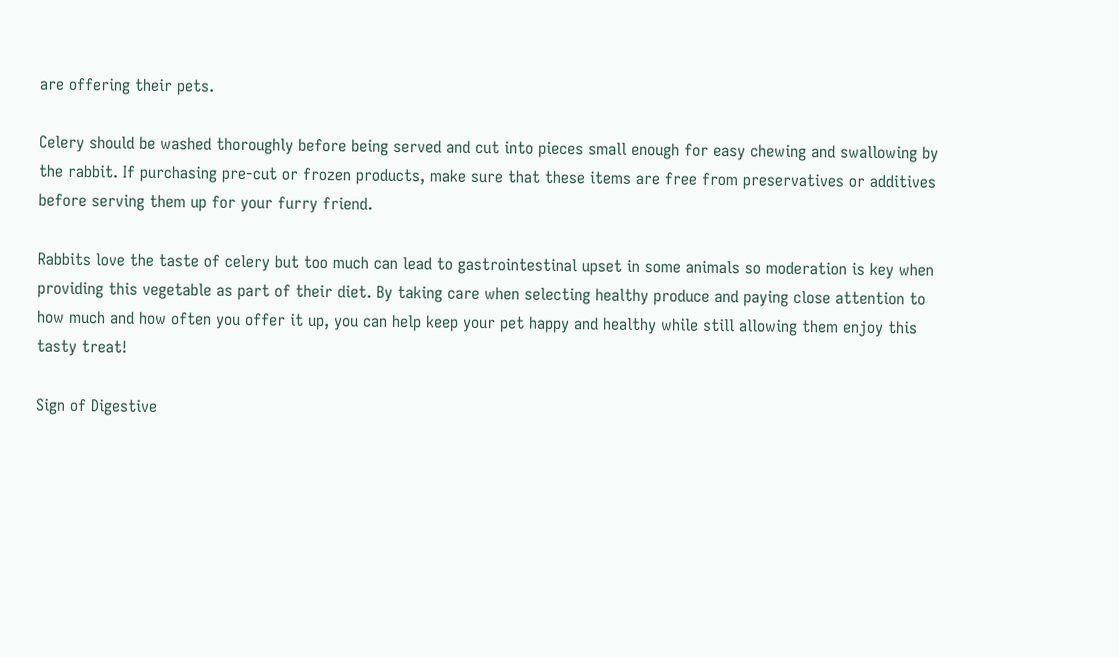are offering their pets.

Celery should be washed thoroughly before being served and cut into pieces small enough for easy chewing and swallowing by the rabbit. If purchasing pre-cut or frozen products, make sure that these items are free from preservatives or additives before serving them up for your furry friend.

Rabbits love the taste of celery but too much can lead to gastrointestinal upset in some animals so moderation is key when providing this vegetable as part of their diet. By taking care when selecting healthy produce and paying close attention to how much and how often you offer it up, you can help keep your pet happy and healthy while still allowing them enjoy this tasty treat!

Sign of Digestive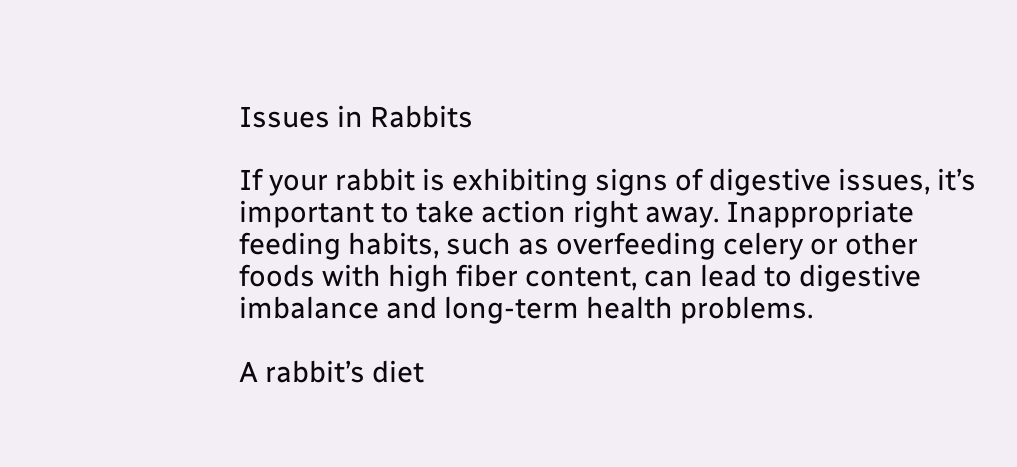Issues in Rabbits

If your rabbit is exhibiting signs of digestive issues, it’s important to take action right away. Inappropriate feeding habits, such as overfeeding celery or other foods with high fiber content, can lead to digestive imbalance and long-term health problems.

A rabbit’s diet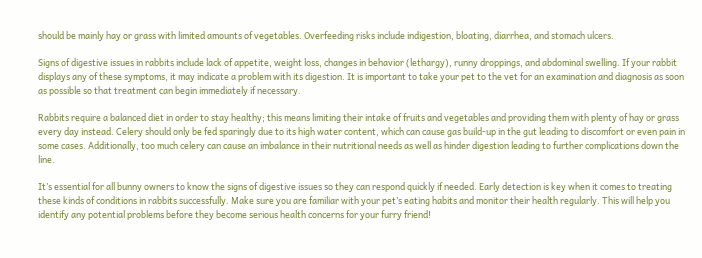should be mainly hay or grass with limited amounts of vegetables. Overfeeding risks include indigestion, bloating, diarrhea, and stomach ulcers.

Signs of digestive issues in rabbits include lack of appetite, weight loss, changes in behavior (lethargy), runny droppings, and abdominal swelling. If your rabbit displays any of these symptoms, it may indicate a problem with its digestion. It is important to take your pet to the vet for an examination and diagnosis as soon as possible so that treatment can begin immediately if necessary.

Rabbits require a balanced diet in order to stay healthy; this means limiting their intake of fruits and vegetables and providing them with plenty of hay or grass every day instead. Celery should only be fed sparingly due to its high water content, which can cause gas build-up in the gut leading to discomfort or even pain in some cases. Additionally, too much celery can cause an imbalance in their nutritional needs as well as hinder digestion leading to further complications down the line.

It’s essential for all bunny owners to know the signs of digestive issues so they can respond quickly if needed. Early detection is key when it comes to treating these kinds of conditions in rabbits successfully. Make sure you are familiar with your pet’s eating habits and monitor their health regularly. This will help you identify any potential problems before they become serious health concerns for your furry friend!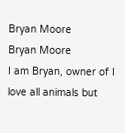Bryan Moore
Bryan Moore
I am Bryan, owner of I love all animals but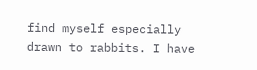find myself especially drawn to rabbits. I have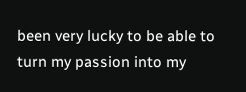been very lucky to be able to turn my passion into my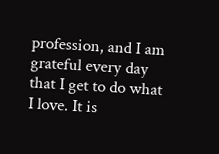profession, and I am grateful every day that I get to do what I love. It is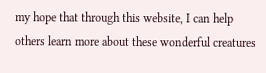my hope that through this website, I can help others learn more about these wonderful creatures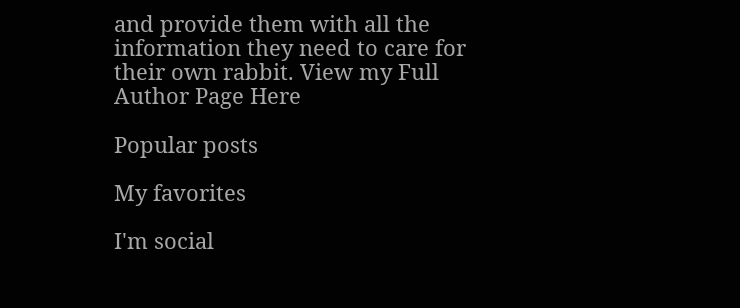and provide them with all the information they need to care for their own rabbit. View my Full Author Page Here

Popular posts

My favorites

I'm social